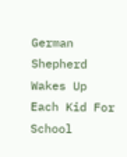German Shepherd Wakes Up Each Kid For School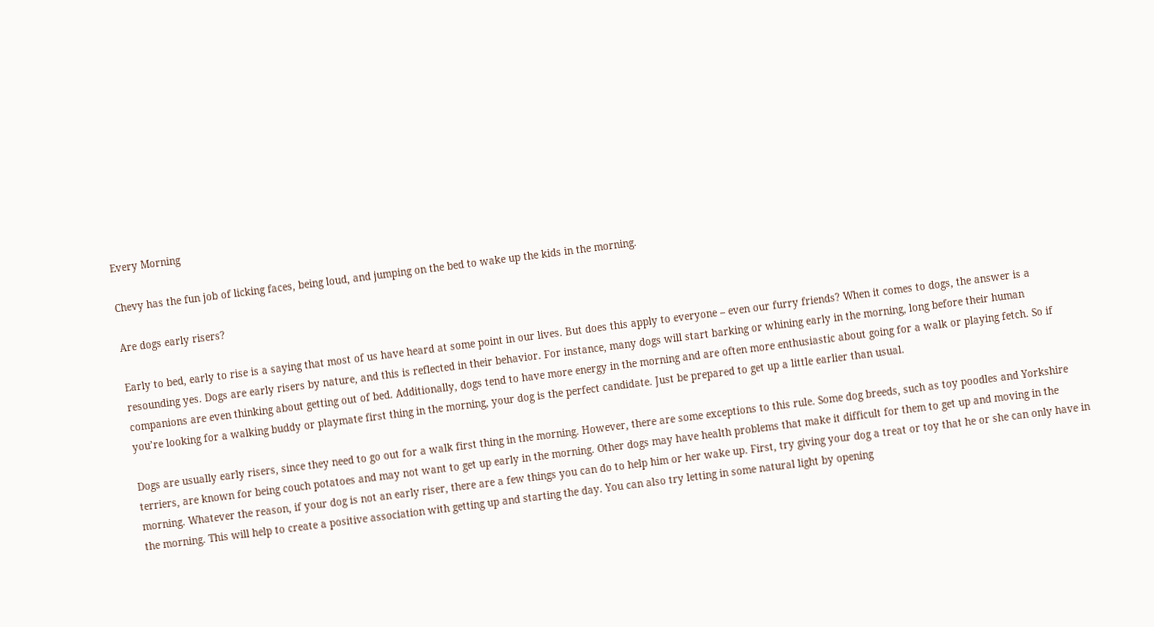Every Morning

Chevy has the fun job of licking faces, being loud, and jumping on the bed to wake up the kids in the morning.

Are dogs early risers?

Early to bed, early to rise is a saying that most of us have heard at some point in our lives. But does this apply to everyone – even our furry friends? When it comes to dogs, the answer is a resounding yes. Dogs are early risers by nature, and this is reflected in their behavior. For instance, many dogs will start barking or whining early in the morning, long before their human companions are even thinking about getting out of bed. Additionally, dogs tend to have more energy in the morning and are often more enthusiastic about going for a walk or playing fetch. So if you’re looking for a walking buddy or playmate first thing in the morning, your dog is the perfect candidate. Just be prepared to get up a little earlier than usual.

Dogs are usually early risers, since they need to go out for a walk first thing in the morning. However, there are some exceptions to this rule. Some dog breeds, such as toy poodles and Yorkshire terriers, are known for being couch potatoes and may not want to get up early in the morning. Other dogs may have health problems that make it difficult for them to get up and moving in the morning. Whatever the reason, if your dog is not an early riser, there are a few things you can do to help him or her wake up. First, try giving your dog a treat or toy that he or she can only have in the morning. This will help to create a positive association with getting up and starting the day. You can also try letting in some natural light by opening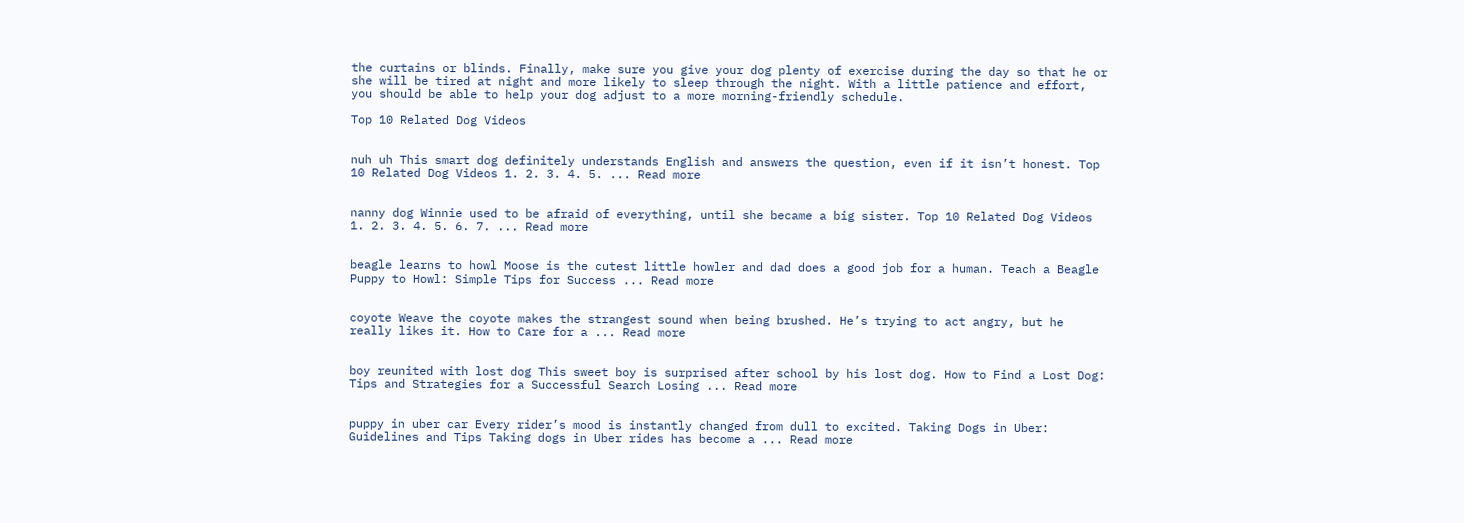the curtains or blinds. Finally, make sure you give your dog plenty of exercise during the day so that he or she will be tired at night and more likely to sleep through the night. With a little patience and effort, you should be able to help your dog adjust to a more morning-friendly schedule.

Top 10 Related Dog Videos


nuh uh This smart dog definitely understands English and answers the question, even if it isn’t honest. Top 10 Related Dog Videos 1. 2. 3. 4. 5. ... Read more


nanny dog Winnie used to be afraid of everything, until she became a big sister. Top 10 Related Dog Videos 1. 2. 3. 4. 5. 6. 7. ... Read more


beagle learns to howl Moose is the cutest little howler and dad does a good job for a human. Teach a Beagle Puppy to Howl: Simple Tips for Success ... Read more


coyote Weave the coyote makes the strangest sound when being brushed. He’s trying to act angry, but he really likes it. How to Care for a ... Read more


boy reunited with lost dog This sweet boy is surprised after school by his lost dog. How to Find a Lost Dog: Tips and Strategies for a Successful Search Losing ... Read more


puppy in uber car Every rider’s mood is instantly changed from dull to excited. Taking Dogs in Uber: Guidelines and Tips Taking dogs in Uber rides has become a ... Read more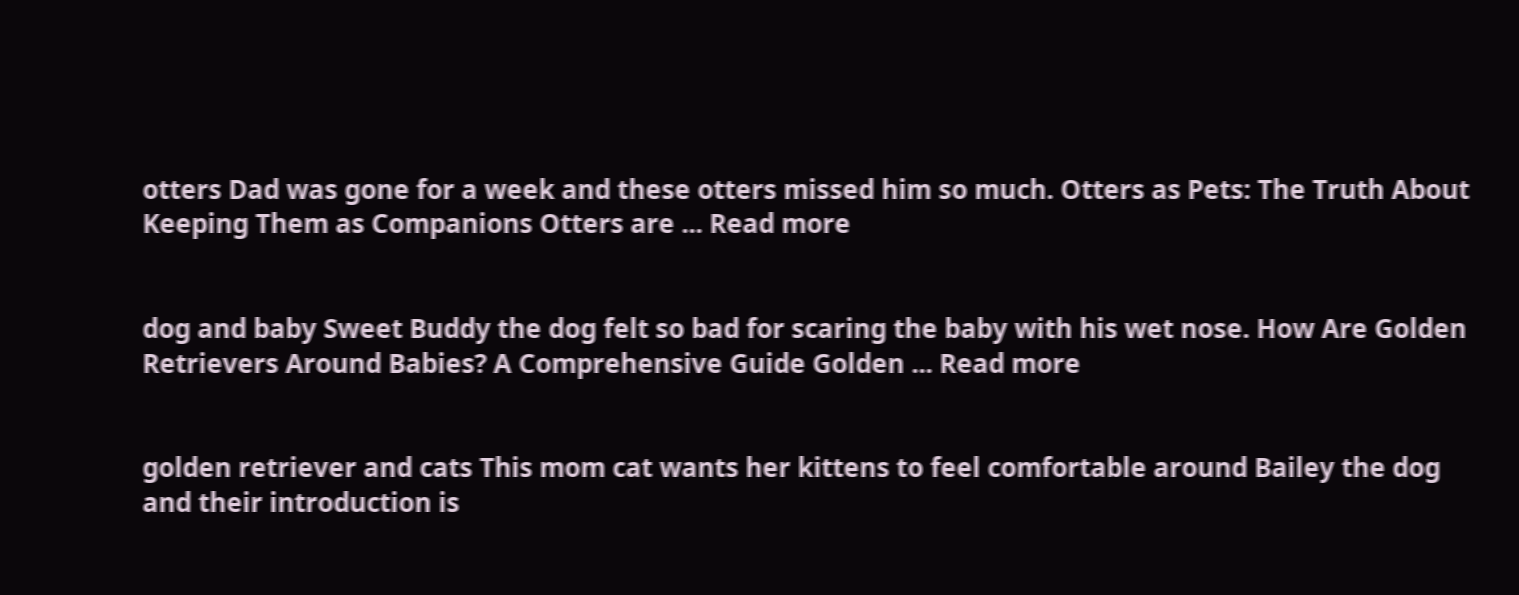otters Dad was gone for a week and these otters missed him so much. Otters as Pets: The Truth About Keeping Them as Companions Otters are ... Read more


dog and baby Sweet Buddy the dog felt so bad for scaring the baby with his wet nose. How Are Golden Retrievers Around Babies? A Comprehensive Guide Golden ... Read more


golden retriever and cats This mom cat wants her kittens to feel comfortable around Bailey the dog and their introduction is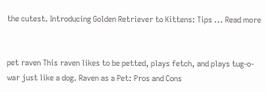the cutest. Introducing Golden Retriever to Kittens: Tips ... Read more


pet raven This raven likes to be petted, plays fetch, and plays tug-o-war just like a dog. Raven as a Pet: Pros and Cons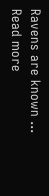Ravens are known ... Read more